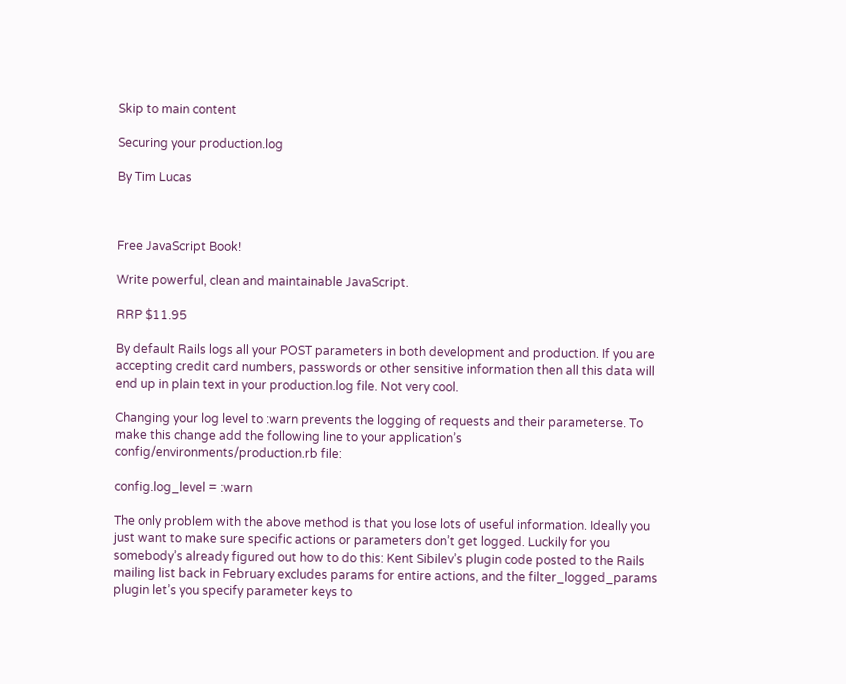Skip to main content

Securing your production.log

By Tim Lucas



Free JavaScript Book!

Write powerful, clean and maintainable JavaScript.

RRP $11.95

By default Rails logs all your POST parameters in both development and production. If you are accepting credit card numbers, passwords or other sensitive information then all this data will end up in plain text in your production.log file. Not very cool.

Changing your log level to :warn prevents the logging of requests and their parameterse. To make this change add the following line to your application’s config/environments/production.rb file:

config.log_level = :warn

The only problem with the above method is that you lose lots of useful information. Ideally you just want to make sure specific actions or parameters don’t get logged. Luckily for you somebody’s already figured out how to do this: Kent Sibilev’s plugin code posted to the Rails mailing list back in February excludes params for entire actions, and the filter_logged_params plugin let’s you specify parameter keys to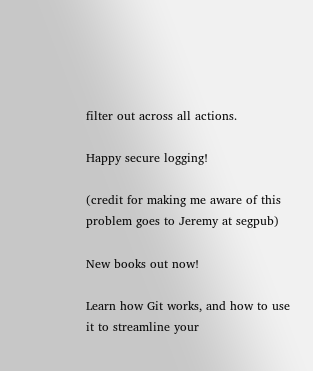filter out across all actions.

Happy secure logging!

(credit for making me aware of this problem goes to Jeremy at segpub)

New books out now!

Learn how Git works, and how to use it to streamline your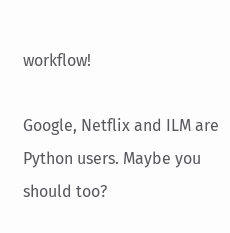workflow!

Google, Netflix and ILM are Python users. Maybe you should too?